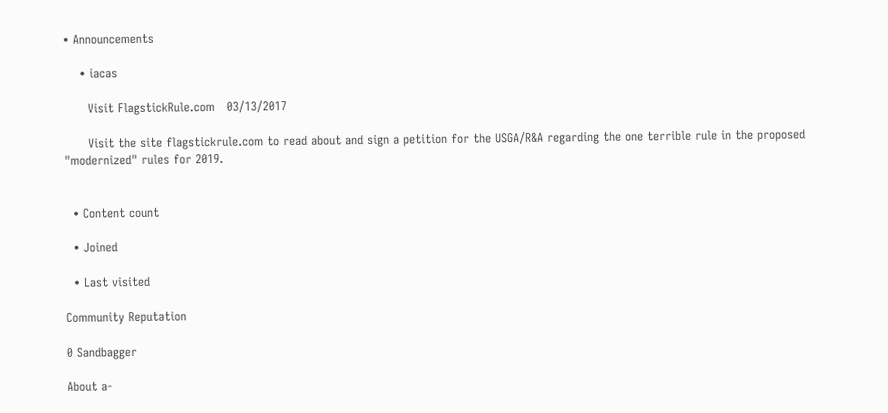• Announcements

    • iacas

      Visit FlagstickRule.com   03/13/2017

      Visit the site flagstickrule.com to read about and sign a petition for the USGA/R&A regarding the one terrible rule in the proposed "modernized" rules for 2019.


  • Content count

  • Joined

  • Last visited

Community Reputation

0 Sandbagger

About a-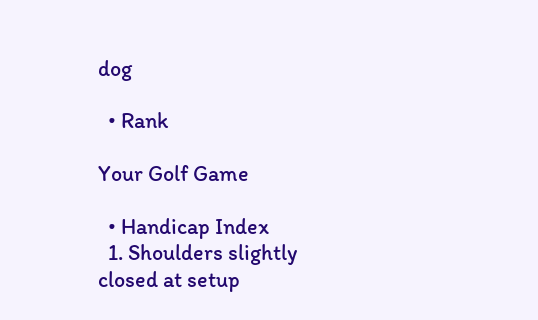dog

  • Rank

Your Golf Game

  • Handicap Index
  1. Shoulders slightly closed at setup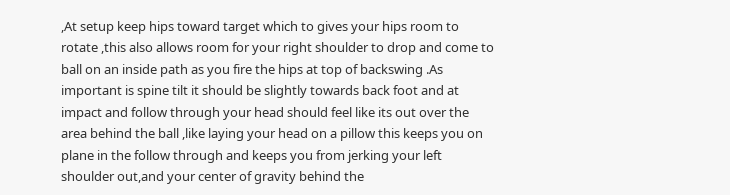,At setup keep hips toward target which to gives your hips room to rotate ,this also allows room for your right shoulder to drop and come to ball on an inside path as you fire the hips at top of backswing .As important is spine tilt it should be slightly towards back foot and at impact and follow through your head should feel like its out over the area behind the ball ,like laying your head on a pillow this keeps you on plane in the follow through and keeps you from jerking your left shoulder out,and your center of gravity behind the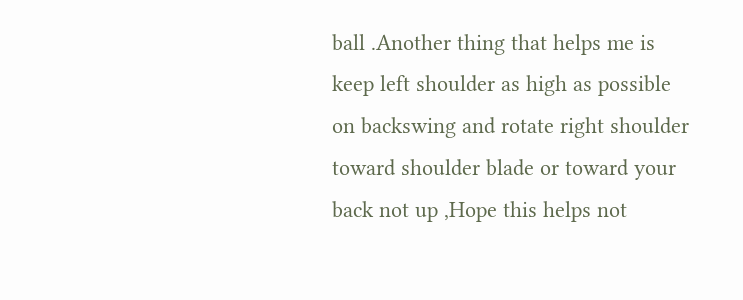ball .Another thing that helps me is keep left shoulder as high as possible on backswing and rotate right shoulder toward shoulder blade or toward your back not up ,Hope this helps not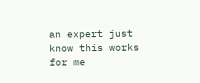an expert just know this works for me